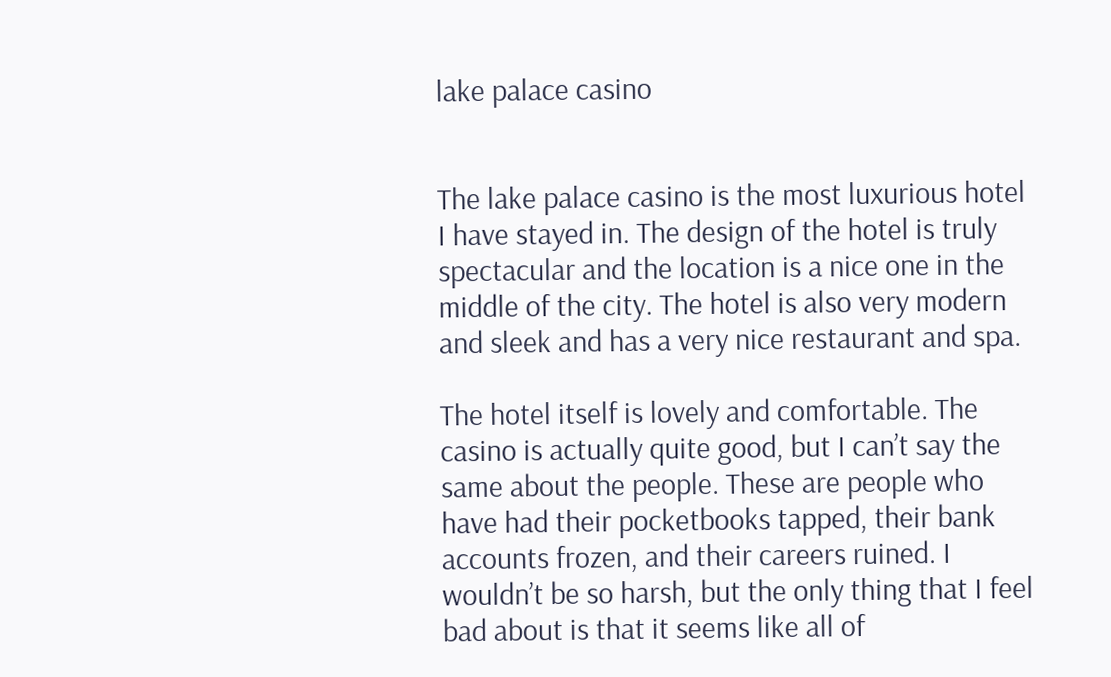lake palace casino


The lake palace casino is the most luxurious hotel I have stayed in. The design of the hotel is truly spectacular and the location is a nice one in the middle of the city. The hotel is also very modern and sleek and has a very nice restaurant and spa.

The hotel itself is lovely and comfortable. The casino is actually quite good, but I can’t say the same about the people. These are people who have had their pocketbooks tapped, their bank accounts frozen, and their careers ruined. I wouldn’t be so harsh, but the only thing that I feel bad about is that it seems like all of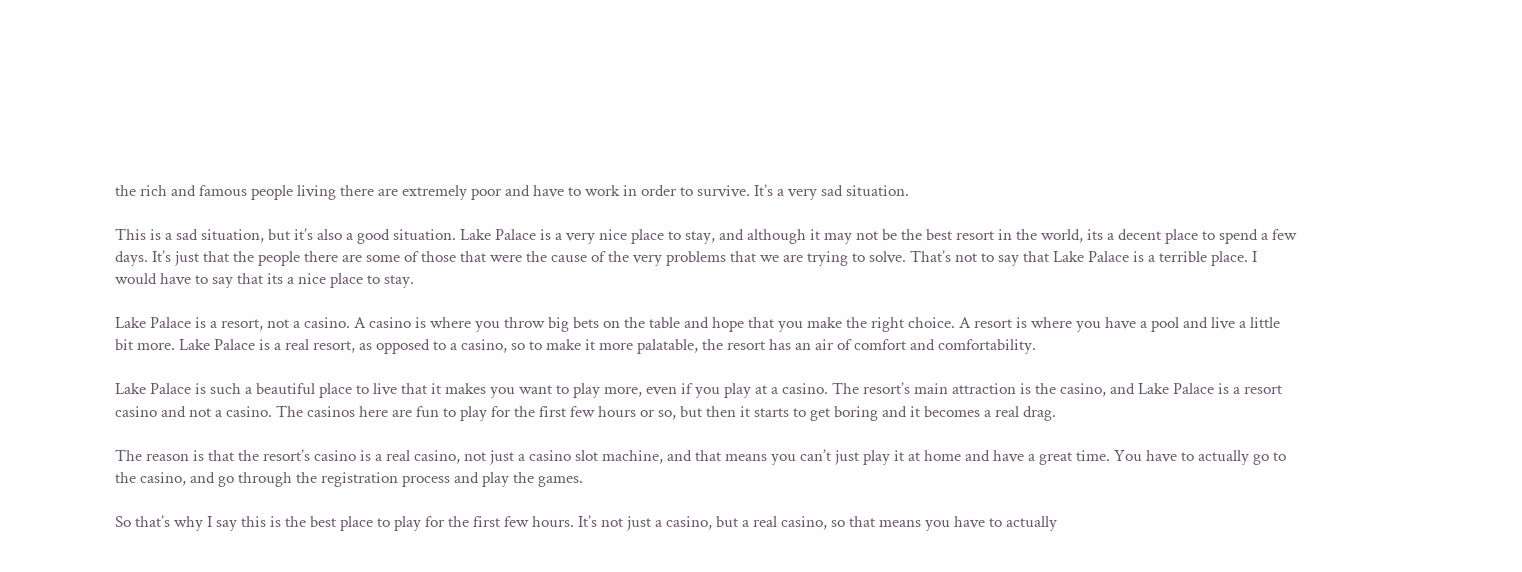the rich and famous people living there are extremely poor and have to work in order to survive. It’s a very sad situation.

This is a sad situation, but it’s also a good situation. Lake Palace is a very nice place to stay, and although it may not be the best resort in the world, its a decent place to spend a few days. It’s just that the people there are some of those that were the cause of the very problems that we are trying to solve. That’s not to say that Lake Palace is a terrible place. I would have to say that its a nice place to stay.

Lake Palace is a resort, not a casino. A casino is where you throw big bets on the table and hope that you make the right choice. A resort is where you have a pool and live a little bit more. Lake Palace is a real resort, as opposed to a casino, so to make it more palatable, the resort has an air of comfort and comfortability.

Lake Palace is such a beautiful place to live that it makes you want to play more, even if you play at a casino. The resort’s main attraction is the casino, and Lake Palace is a resort casino and not a casino. The casinos here are fun to play for the first few hours or so, but then it starts to get boring and it becomes a real drag.

The reason is that the resort’s casino is a real casino, not just a casino slot machine, and that means you can’t just play it at home and have a great time. You have to actually go to the casino, and go through the registration process and play the games.

So that’s why I say this is the best place to play for the first few hours. It’s not just a casino, but a real casino, so that means you have to actually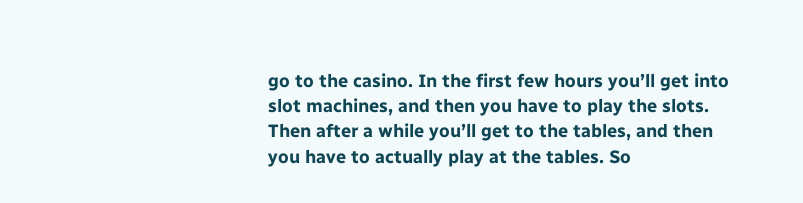go to the casino. In the first few hours you’ll get into slot machines, and then you have to play the slots. Then after a while you’ll get to the tables, and then you have to actually play at the tables. So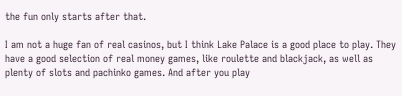the fun only starts after that.

I am not a huge fan of real casinos, but I think Lake Palace is a good place to play. They have a good selection of real money games, like roulette and blackjack, as well as plenty of slots and pachinko games. And after you play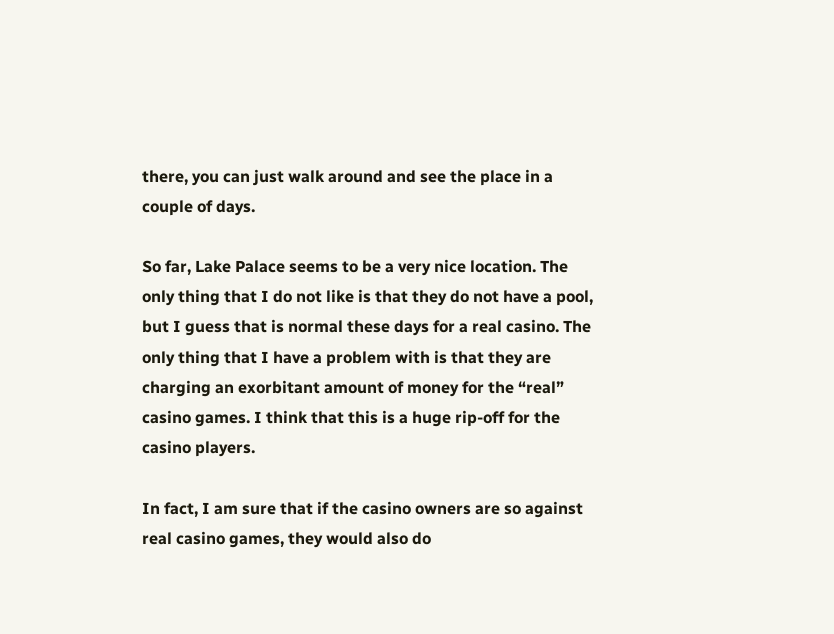there, you can just walk around and see the place in a couple of days.

So far, Lake Palace seems to be a very nice location. The only thing that I do not like is that they do not have a pool, but I guess that is normal these days for a real casino. The only thing that I have a problem with is that they are charging an exorbitant amount of money for the “real” casino games. I think that this is a huge rip-off for the casino players.

In fact, I am sure that if the casino owners are so against real casino games, they would also do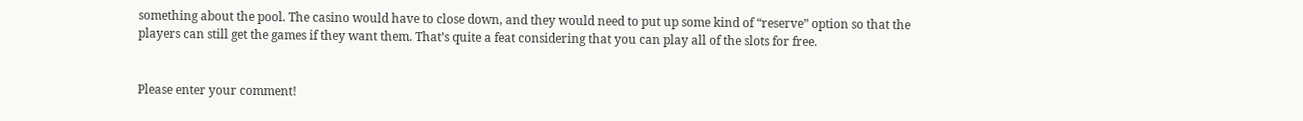something about the pool. The casino would have to close down, and they would need to put up some kind of “reserve” option so that the players can still get the games if they want them. That’s quite a feat considering that you can play all of the slots for free.


Please enter your comment!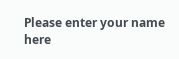Please enter your name here